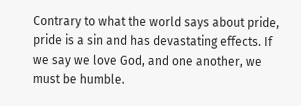Contrary to what the world says about pride, pride is a sin and has devastating effects. If we say we love God, and one another, we must be humble.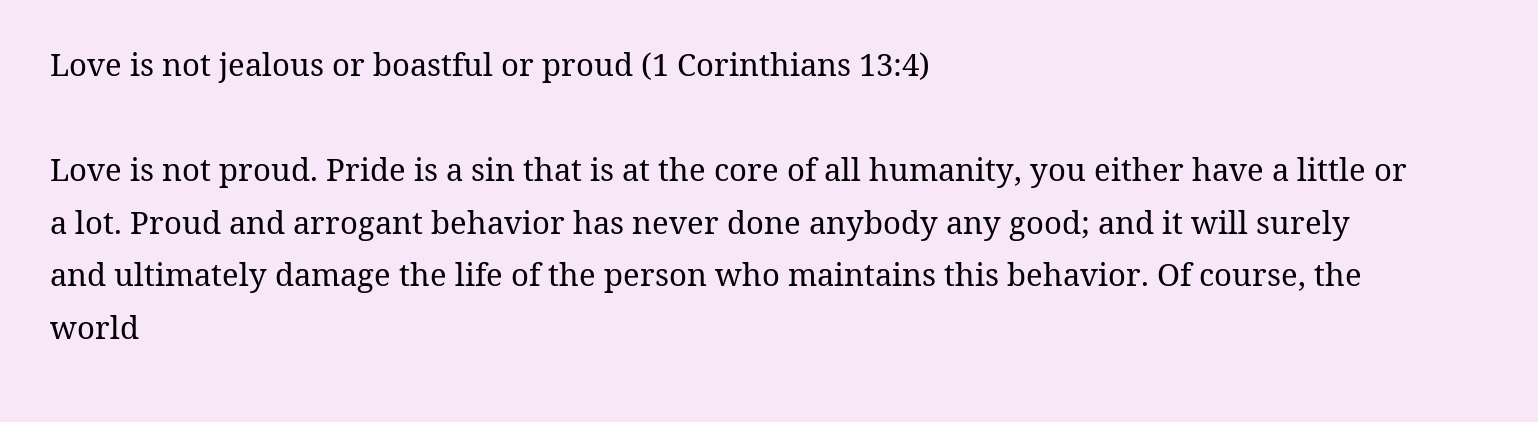Love is not jealous or boastful or proud (1 Corinthians 13:4)

Love is not proud. Pride is a sin that is at the core of all humanity, you either have a little or a lot. Proud and arrogant behavior has never done anybody any good; and it will surely and ultimately damage the life of the person who maintains this behavior. Of course, the world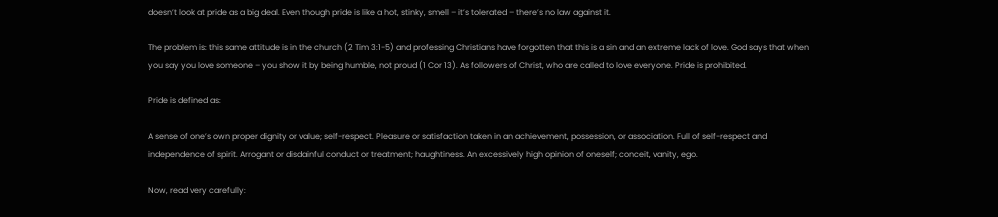doesn’t look at pride as a big deal. Even though pride is like a hot, stinky, smell – it’s tolerated – there’s no law against it.

The problem is: this same attitude is in the church (2 Tim 3:1-5) and professing Christians have forgotten that this is a sin and an extreme lack of love. God says that when you say you love someone – you show it by being humble, not proud (1 Cor 13). As followers of Christ, who are called to love everyone. Pride is prohibited.

Pride is defined as:

A sense of one’s own proper dignity or value; self-respect. Pleasure or satisfaction taken in an achievement, possession, or association. Full of self-respect and independence of spirit. Arrogant or disdainful conduct or treatment; haughtiness. An excessively high opinion of oneself; conceit, vanity, ego.

Now, read very carefully: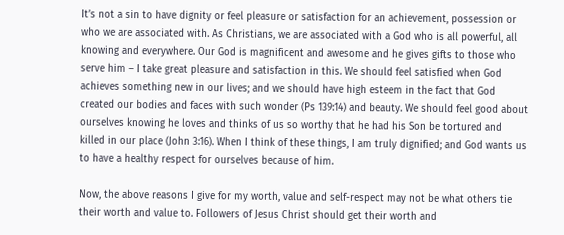It’s not a sin to have dignity or feel pleasure or satisfaction for an achievement, possession or who we are associated with. As Christians, we are associated with a God who is all powerful, all knowing and everywhere. Our God is magnificent and awesome and he gives gifts to those who serve him – I take great pleasure and satisfaction in this. We should feel satisfied when God achieves something new in our lives; and we should have high esteem in the fact that God created our bodies and faces with such wonder (Ps 139:14) and beauty. We should feel good about ourselves knowing he loves and thinks of us so worthy that he had his Son be tortured and killed in our place (John 3:16). When I think of these things, I am truly dignified; and God wants us to have a healthy respect for ourselves because of him.

Now, the above reasons I give for my worth, value and self-respect may not be what others tie their worth and value to. Followers of Jesus Christ should get their worth and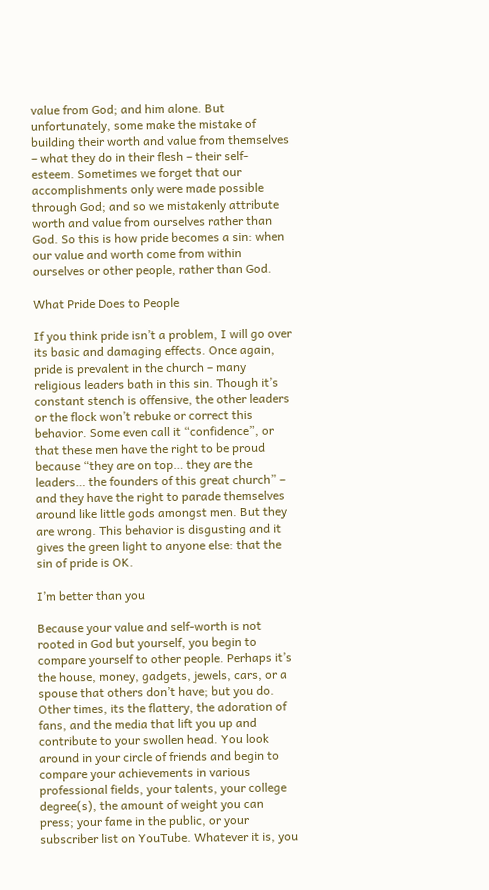value from God; and him alone. But unfortunately, some make the mistake of building their worth and value from themselves – what they do in their flesh – their self-esteem. Sometimes we forget that our accomplishments only were made possible through God; and so we mistakenly attribute worth and value from ourselves rather than God. So this is how pride becomes a sin: when our value and worth come from within ourselves or other people, rather than God.

What Pride Does to People

If you think pride isn’t a problem, I will go over its basic and damaging effects. Once again, pride is prevalent in the church – many religious leaders bath in this sin. Though it’s constant stench is offensive, the other leaders or the flock won’t rebuke or correct this behavior. Some even call it “confidence”, or that these men have the right to be proud because “they are on top… they are the leaders… the founders of this great church” – and they have the right to parade themselves around like little gods amongst men. But they are wrong. This behavior is disgusting and it gives the green light to anyone else: that the sin of pride is OK.

I’m better than you

Because your value and self-worth is not rooted in God but yourself, you begin to compare yourself to other people. Perhaps it’s the house, money, gadgets, jewels, cars, or a spouse that others don’t have; but you do. Other times, its the flattery, the adoration of fans, and the media that lift you up and contribute to your swollen head. You look around in your circle of friends and begin to compare your achievements in various professional fields, your talents, your college degree(s), the amount of weight you can press; your fame in the public, or your subscriber list on YouTube. Whatever it is, you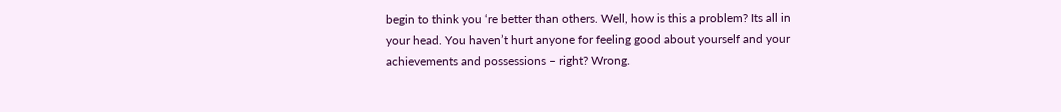begin to think you ‘re better than others. Well, how is this a problem? Its all in your head. You haven’t hurt anyone for feeling good about yourself and your achievements and possessions – right? Wrong.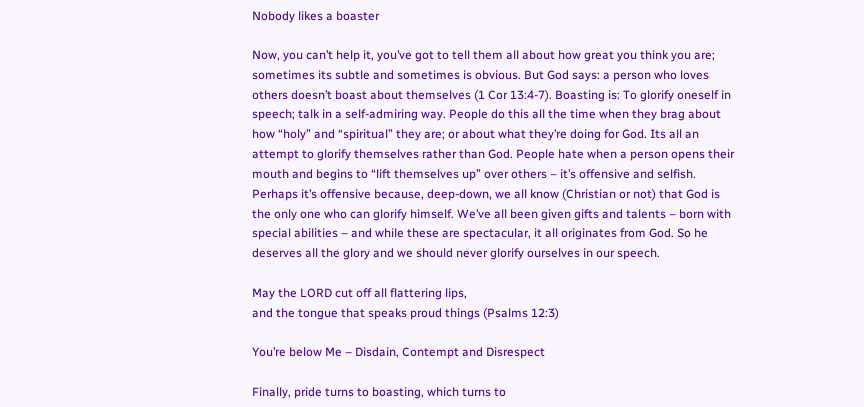Nobody likes a boaster

Now, you can’t help it, you’ve got to tell them all about how great you think you are; sometimes its subtle and sometimes is obvious. But God says: a person who loves others doesn’t boast about themselves (1 Cor 13:4-7). Boasting is: To glorify oneself in speech; talk in a self-admiring way. People do this all the time when they brag about how “holy” and “spiritual” they are; or about what they’re doing for God. Its all an attempt to glorify themselves rather than God. People hate when a person opens their mouth and begins to “lift themselves up” over others – it’s offensive and selfish. Perhaps it’s offensive because, deep-down, we all know (Christian or not) that God is the only one who can glorify himself. We’ve all been given gifts and talents – born with special abilities – and while these are spectacular, it all originates from God. So he deserves all the glory and we should never glorify ourselves in our speech.

May the LORD cut off all flattering lips,
and the tongue that speaks proud things (Psalms 12:3)

You’re below Me – Disdain, Contempt and Disrespect

Finally, pride turns to boasting, which turns to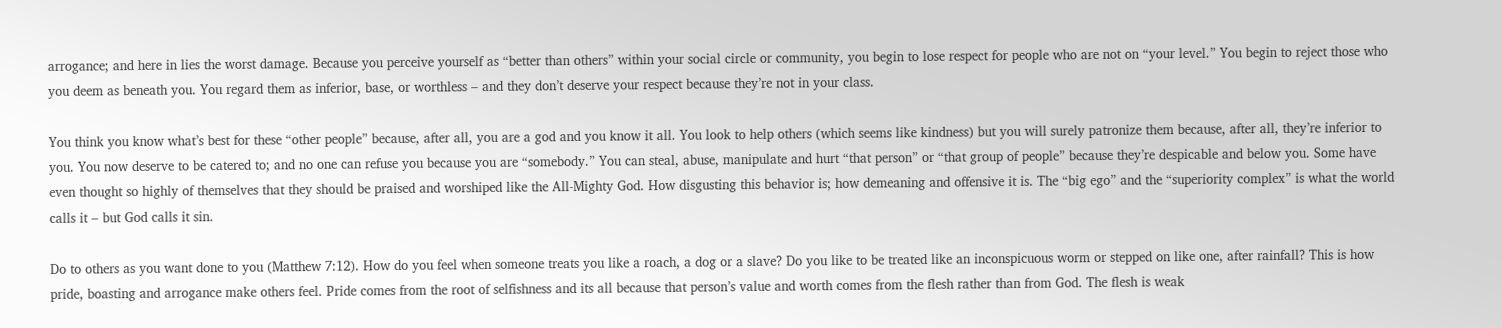arrogance; and here in lies the worst damage. Because you perceive yourself as “better than others” within your social circle or community, you begin to lose respect for people who are not on “your level.” You begin to reject those who you deem as beneath you. You regard them as inferior, base, or worthless – and they don’t deserve your respect because they’re not in your class.

You think you know what’s best for these “other people” because, after all, you are a god and you know it all. You look to help others (which seems like kindness) but you will surely patronize them because, after all, they’re inferior to you. You now deserve to be catered to; and no one can refuse you because you are “somebody.” You can steal, abuse, manipulate and hurt “that person” or “that group of people” because they’re despicable and below you. Some have even thought so highly of themselves that they should be praised and worshiped like the All-Mighty God. How disgusting this behavior is; how demeaning and offensive it is. The “big ego” and the “superiority complex” is what the world calls it – but God calls it sin.

Do to others as you want done to you (Matthew 7:12). How do you feel when someone treats you like a roach, a dog or a slave? Do you like to be treated like an inconspicuous worm or stepped on like one, after rainfall? This is how pride, boasting and arrogance make others feel. Pride comes from the root of selfishness and its all because that person’s value and worth comes from the flesh rather than from God. The flesh is weak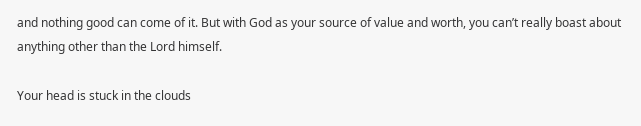and nothing good can come of it. But with God as your source of value and worth, you can’t really boast about anything other than the Lord himself.

Your head is stuck in the clouds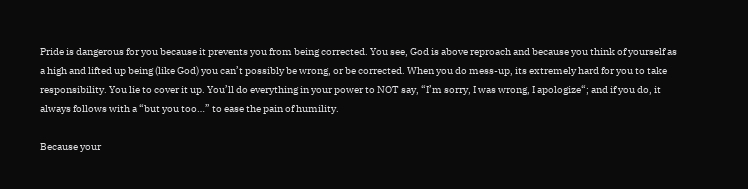Pride is dangerous for you because it prevents you from being corrected. You see, God is above reproach and because you think of yourself as a high and lifted up being (like God) you can’t possibly be wrong, or be corrected. When you do mess-up, its extremely hard for you to take responsibility. You lie to cover it up. You’ll do everything in your power to NOT say, “I’m sorry, I was wrong, I apologize“; and if you do, it always follows with a “but you too…” to ease the pain of humility.

Because your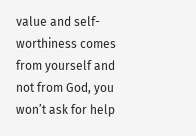value and self-worthiness comes from yourself and not from God, you won’t ask for help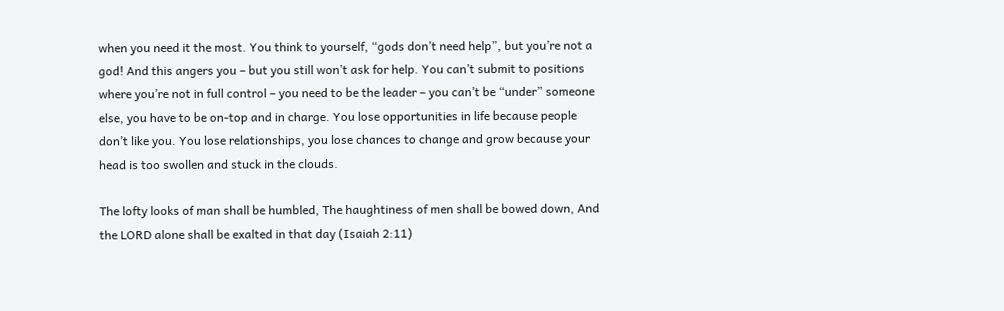when you need it the most. You think to yourself, “gods don’t need help”, but you’re not a god! And this angers you – but you still won’t ask for help. You can’t submit to positions where you’re not in full control – you need to be the leader – you can’t be “under” someone else, you have to be on-top and in charge. You lose opportunities in life because people don’t like you. You lose relationships, you lose chances to change and grow because your head is too swollen and stuck in the clouds.

The lofty looks of man shall be humbled, The haughtiness of men shall be bowed down, And the LORD alone shall be exalted in that day (Isaiah 2:11)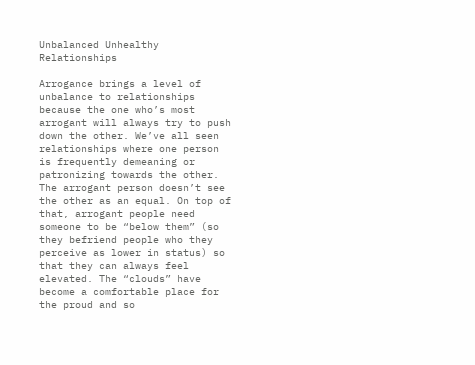Unbalanced Unhealthy Relationships

Arrogance brings a level of unbalance to relationships because the one who’s most arrogant will always try to push down the other. We’ve all seen relationships where one person is frequently demeaning or patronizing towards the other. The arrogant person doesn’t see the other as an equal. On top of that, arrogant people need someone to be “below them” (so they befriend people who they perceive as lower in status) so that they can always feel elevated. The “clouds” have become a comfortable place for the proud and so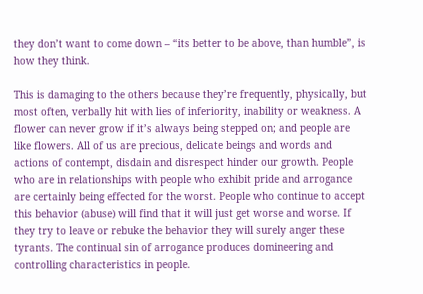they don’t want to come down – “its better to be above, than humble”, is how they think.

This is damaging to the others because they’re frequently, physically, but most often, verbally hit with lies of inferiority, inability or weakness. A flower can never grow if it’s always being stepped on; and people are like flowers. All of us are precious, delicate beings and words and actions of contempt, disdain and disrespect hinder our growth. People who are in relationships with people who exhibit pride and arrogance are certainly being effected for the worst. People who continue to accept this behavior (abuse) will find that it will just get worse and worse. If they try to leave or rebuke the behavior they will surely anger these tyrants. The continual sin of arrogance produces domineering and controlling characteristics in people.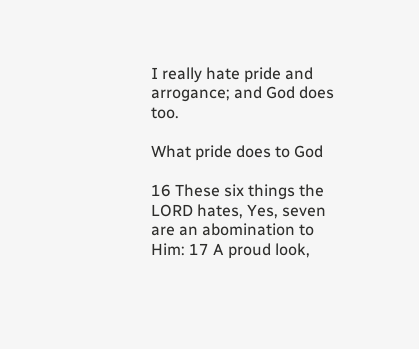I really hate pride and arrogance; and God does too.

What pride does to God

16 These six things the LORD hates, Yes, seven are an abomination to Him: 17 A proud look,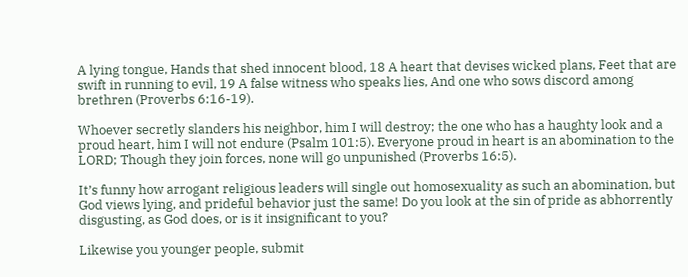A lying tongue, Hands that shed innocent blood, 18 A heart that devises wicked plans, Feet that are swift in running to evil, 19 A false witness who speaks lies, And one who sows discord among brethren (Proverbs 6:16-19).

Whoever secretly slanders his neighbor, him I will destroy; the one who has a haughty look and a proud heart, him I will not endure (Psalm 101:5). Everyone proud in heart is an abomination to the LORD; Though they join forces, none will go unpunished (Proverbs 16:5).

It’s funny how arrogant religious leaders will single out homosexuality as such an abomination, but God views lying, and prideful behavior just the same! Do you look at the sin of pride as abhorrently disgusting, as God does, or is it insignificant to you?

Likewise you younger people, submit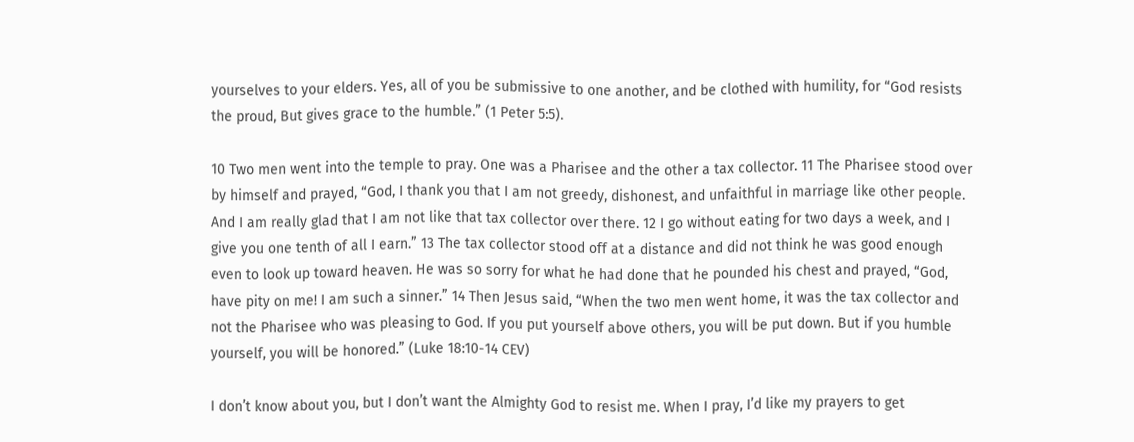yourselves to your elders. Yes, all of you be submissive to one another, and be clothed with humility, for “God resists the proud, But gives grace to the humble.” (1 Peter 5:5).

10 Two men went into the temple to pray. One was a Pharisee and the other a tax collector. 11 The Pharisee stood over by himself and prayed, “God, I thank you that I am not greedy, dishonest, and unfaithful in marriage like other people. And I am really glad that I am not like that tax collector over there. 12 I go without eating for two days a week, and I give you one tenth of all I earn.” 13 The tax collector stood off at a distance and did not think he was good enough even to look up toward heaven. He was so sorry for what he had done that he pounded his chest and prayed, “God, have pity on me! I am such a sinner.” 14 Then Jesus said, “When the two men went home, it was the tax collector and not the Pharisee who was pleasing to God. If you put yourself above others, you will be put down. But if you humble yourself, you will be honored.” (Luke 18:10-14 CEV)

I don’t know about you, but I don’t want the Almighty God to resist me. When I pray, I’d like my prayers to get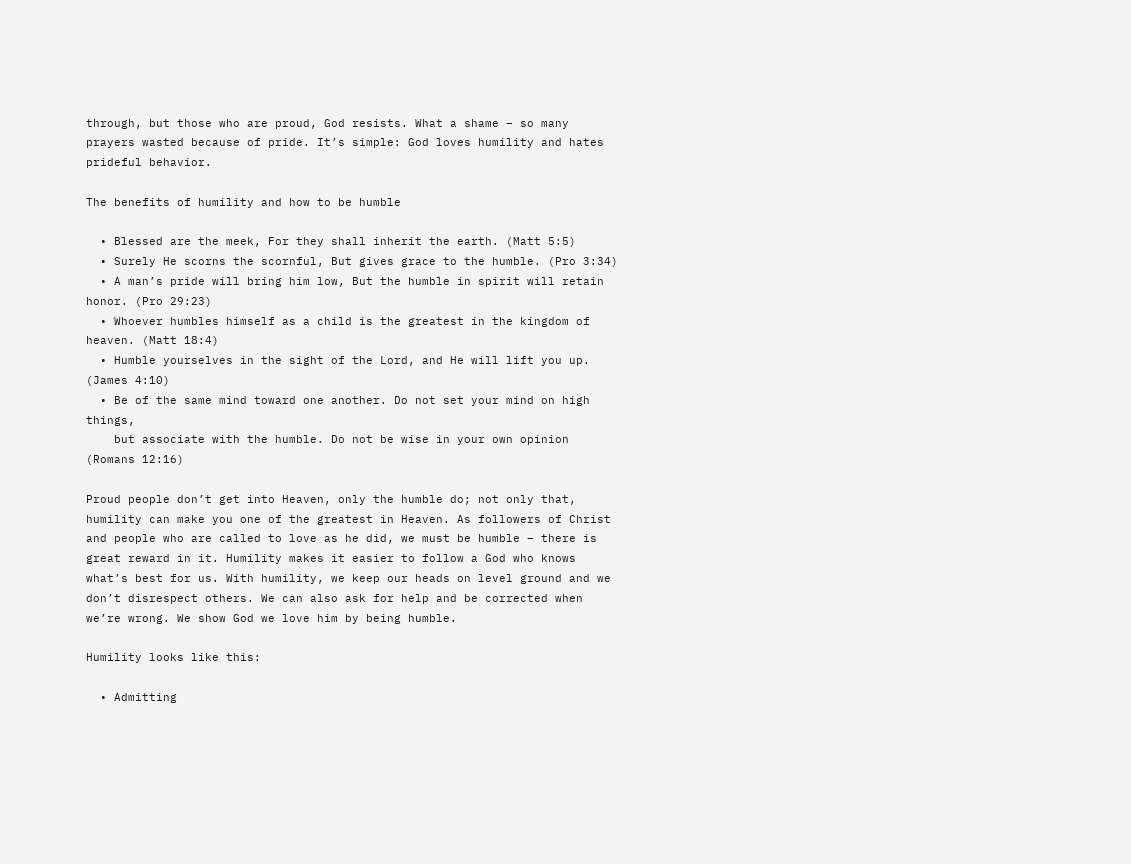through, but those who are proud, God resists. What a shame – so many prayers wasted because of pride. It’s simple: God loves humility and hates prideful behavior.

The benefits of humility and how to be humble

  • Blessed are the meek, For they shall inherit the earth. (Matt 5:5)
  • Surely He scorns the scornful, But gives grace to the humble. (Pro 3:34)
  • A man’s pride will bring him low, But the humble in spirit will retain honor. (Pro 29:23)
  • Whoever humbles himself as a child is the greatest in the kingdom of heaven. (Matt 18:4)
  • Humble yourselves in the sight of the Lord, and He will lift you up. (James 4:10)
  • Be of the same mind toward one another. Do not set your mind on high things,
    but associate with the humble. Do not be wise in your own opinion (Romans 12:16)

Proud people don’t get into Heaven, only the humble do; not only that, humility can make you one of the greatest in Heaven. As followers of Christ and people who are called to love as he did, we must be humble – there is great reward in it. Humility makes it easier to follow a God who knows what’s best for us. With humility, we keep our heads on level ground and we don’t disrespect others. We can also ask for help and be corrected when we’re wrong. We show God we love him by being humble.

Humility looks like this:

  • Admitting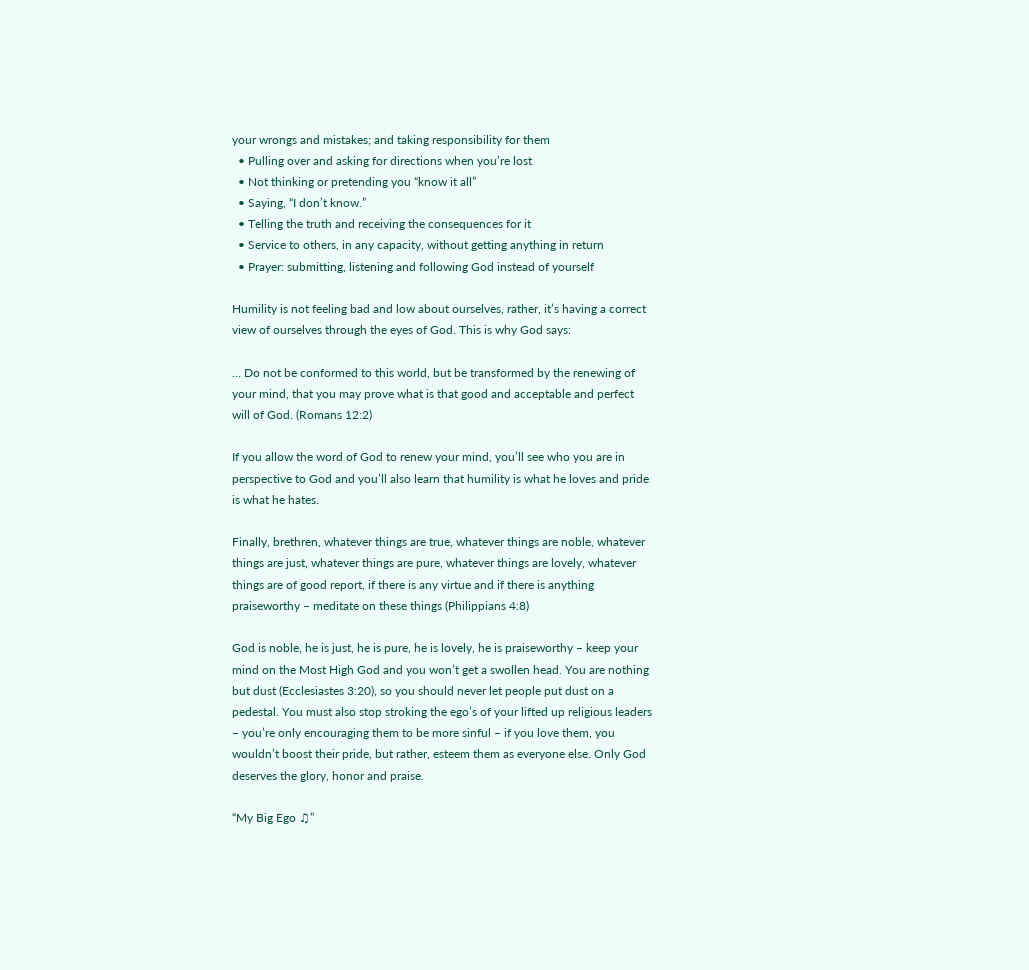your wrongs and mistakes; and taking responsibility for them
  • Pulling over and asking for directions when you’re lost
  • Not thinking or pretending you “know it all”
  • Saying, “I don’t know.”
  • Telling the truth and receiving the consequences for it
  • Service to others, in any capacity, without getting anything in return
  • Prayer: submitting, listening and following God instead of yourself

Humility is not feeling bad and low about ourselves, rather, it’s having a correct view of ourselves through the eyes of God. This is why God says:

… Do not be conformed to this world, but be transformed by the renewing of your mind, that you may prove what is that good and acceptable and perfect will of God. (Romans 12:2)

If you allow the word of God to renew your mind, you’ll see who you are in perspective to God and you’ll also learn that humility is what he loves and pride is what he hates.

Finally, brethren, whatever things are true, whatever things are noble, whatever things are just, whatever things are pure, whatever things are lovely, whatever things are of good report, if there is any virtue and if there is anything praiseworthy – meditate on these things (Philippians 4:8)

God is noble, he is just, he is pure, he is lovely, he is praiseworthy – keep your mind on the Most High God and you won’t get a swollen head. You are nothing but dust (Ecclesiastes 3:20), so you should never let people put dust on a pedestal. You must also stop stroking the ego’s of your lifted up religious leaders – you’re only encouraging them to be more sinful – if you love them, you wouldn’t boost their pride, but rather, esteem them as everyone else. Only God deserves the glory, honor and praise.

“My Big Ego ♫”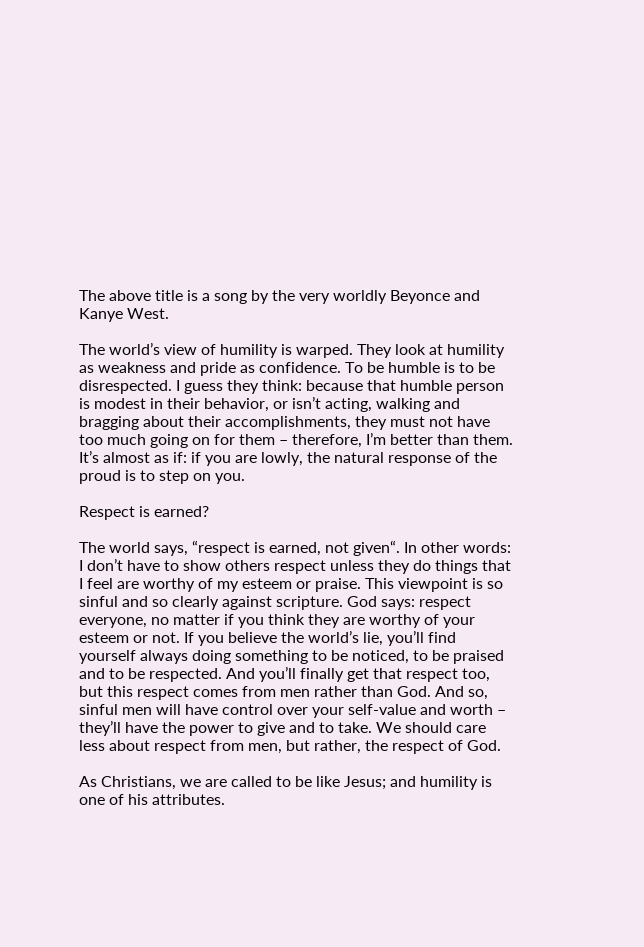The above title is a song by the very worldly Beyonce and Kanye West.

The world’s view of humility is warped. They look at humility as weakness and pride as confidence. To be humble is to be disrespected. I guess they think: because that humble person is modest in their behavior, or isn’t acting, walking and bragging about their accomplishments, they must not have too much going on for them – therefore, I’m better than them. It’s almost as if: if you are lowly, the natural response of the proud is to step on you.

Respect is earned?

The world says, “respect is earned, not given“. In other words: I don’t have to show others respect unless they do things that I feel are worthy of my esteem or praise. This viewpoint is so sinful and so clearly against scripture. God says: respect everyone, no matter if you think they are worthy of your esteem or not. If you believe the world’s lie, you’ll find yourself always doing something to be noticed, to be praised and to be respected. And you’ll finally get that respect too, but this respect comes from men rather than God. And so, sinful men will have control over your self-value and worth – they’ll have the power to give and to take. We should care less about respect from men, but rather, the respect of God.

As Christians, we are called to be like Jesus; and humility is one of his attributes.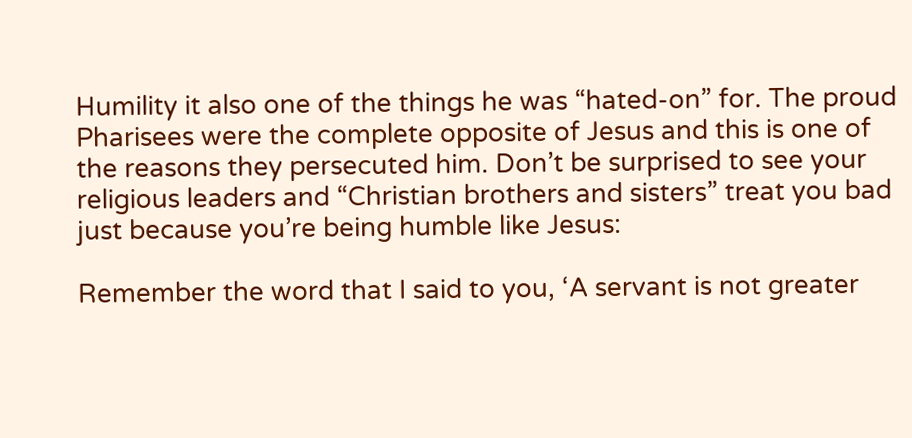Humility it also one of the things he was “hated-on” for. The proud Pharisees were the complete opposite of Jesus and this is one of the reasons they persecuted him. Don’t be surprised to see your religious leaders and “Christian brothers and sisters” treat you bad just because you’re being humble like Jesus:

Remember the word that I said to you, ‘A servant is not greater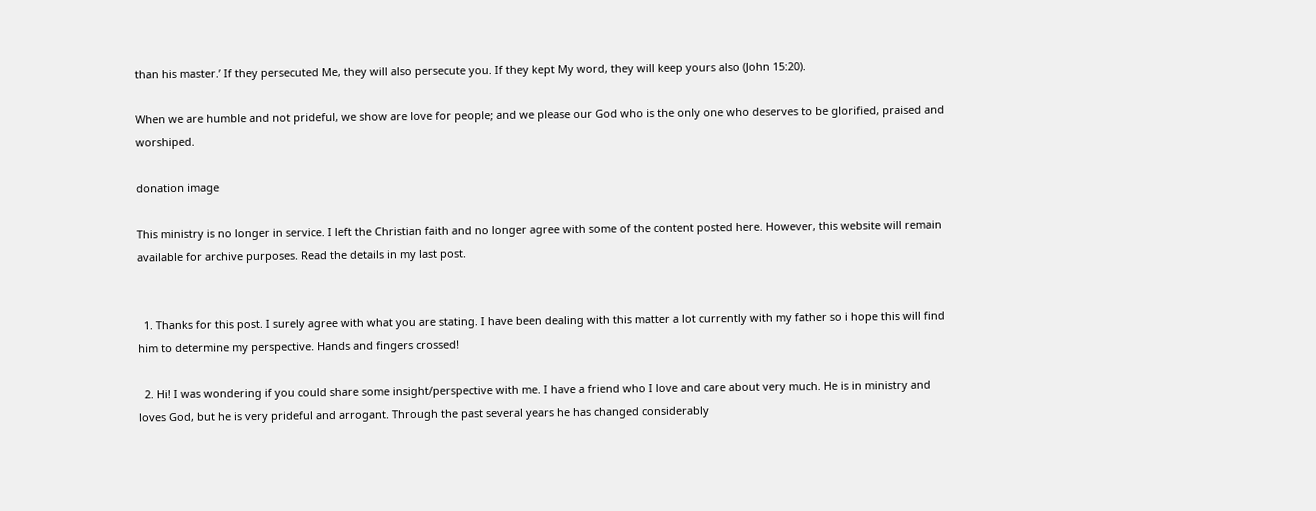than his master.’ If they persecuted Me, they will also persecute you. If they kept My word, they will keep yours also (John 15:20).

When we are humble and not prideful, we show are love for people; and we please our God who is the only one who deserves to be glorified, praised and worshiped.

donation image

This ministry is no longer in service. I left the Christian faith and no longer agree with some of the content posted here. However, this website will remain available for archive purposes. Read the details in my last post.


  1. Thanks for this post. I surely agree with what you are stating. I have been dealing with this matter a lot currently with my father so i hope this will find him to determine my perspective. Hands and fingers crossed!

  2. Hi! I was wondering if you could share some insight/perspective with me. I have a friend who I love and care about very much. He is in ministry and loves God, but he is very prideful and arrogant. Through the past several years he has changed considerably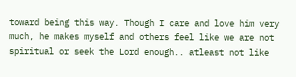toward being this way. Though I care and love him very much, he makes myself and others feel like we are not spiritual or seek the Lord enough.. atleast not like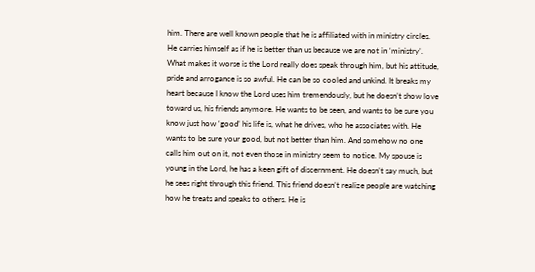him. There are well known people that he is affiliated with in ministry circles. He carries himself as if he is better than us because we are not in ‘ministry’. What makes it worse is the Lord really does speak through him, but his attitude, pride and arrogance is so awful. He can be so cooled and unkind. It breaks my heart because I know the Lord uses him tremendously, but he doesn’t show love toward us, his friends anymore. He wants to be seen, and wants to be sure you know just how ‘good’ his life is, what he drives, who he associates with. He wants to be sure your good, but not better than him. And somehow no one calls him out on it, not even those in ministry seem to notice. My spouse is young in the Lord, he has a keen gift of discernment. He doesn’t say much, but he sees right through this friend. This friend doesn’t realize people are watching how he treats and speaks to others. He is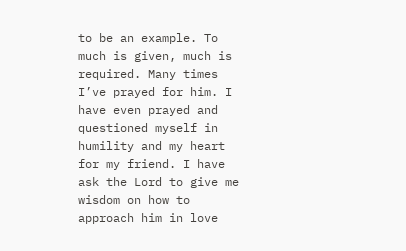to be an example. To much is given, much is required. Many times I’ve prayed for him. I have even prayed and questioned myself in humility and my heart for my friend. I have ask the Lord to give me wisdom on how to approach him in love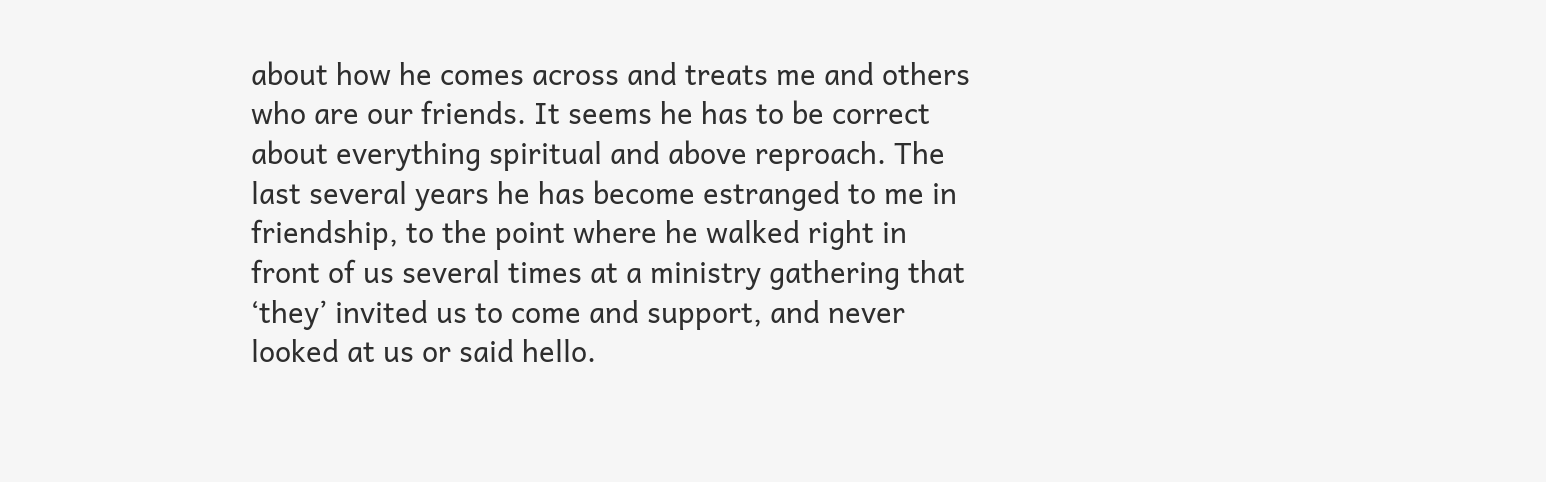about how he comes across and treats me and others who are our friends. It seems he has to be correct about everything spiritual and above reproach. The last several years he has become estranged to me in friendship, to the point where he walked right in front of us several times at a ministry gathering that ‘they’ invited us to come and support, and never looked at us or said hello.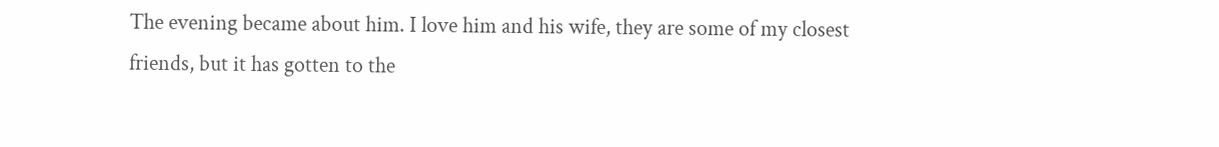The evening became about him. I love him and his wife, they are some of my closest friends, but it has gotten to the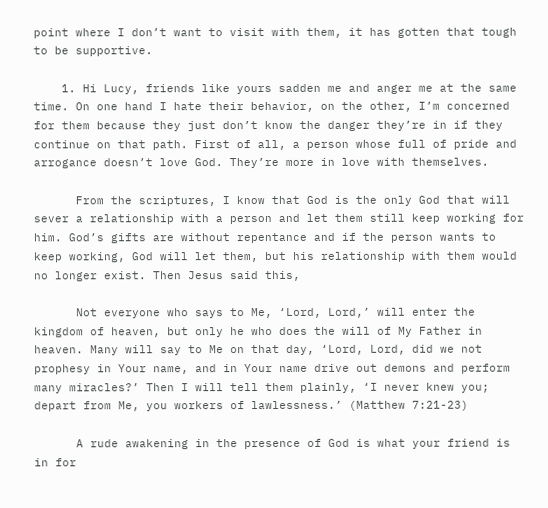point where I don’t want to visit with them, it has gotten that tough to be supportive.

    1. Hi Lucy, friends like yours sadden me and anger me at the same time. On one hand I hate their behavior, on the other, I’m concerned for them because they just don’t know the danger they’re in if they continue on that path. First of all, a person whose full of pride and arrogance doesn’t love God. They’re more in love with themselves.

      From the scriptures, I know that God is the only God that will sever a relationship with a person and let them still keep working for him. God’s gifts are without repentance and if the person wants to keep working, God will let them, but his relationship with them would no longer exist. Then Jesus said this,

      Not everyone who says to Me, ‘Lord, Lord,’ will enter the kingdom of heaven, but only he who does the will of My Father in heaven. Many will say to Me on that day, ‘Lord, Lord, did we not prophesy in Your name, and in Your name drive out demons and perform many miracles?’ Then I will tell them plainly, ‘I never knew you; depart from Me, you workers of lawlessness.’ (Matthew 7:21-23)

      A rude awakening in the presence of God is what your friend is in for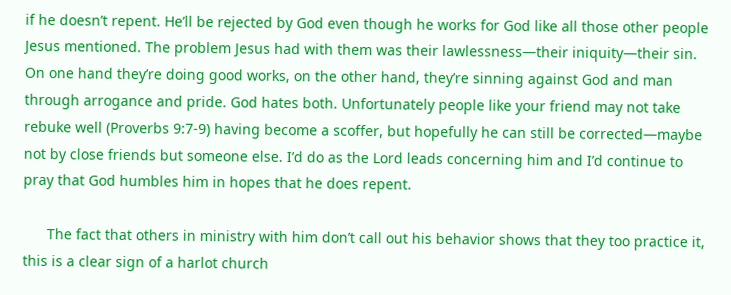if he doesn’t repent. He’ll be rejected by God even though he works for God like all those other people Jesus mentioned. The problem Jesus had with them was their lawlessness—their iniquity—their sin. On one hand they’re doing good works, on the other hand, they’re sinning against God and man through arrogance and pride. God hates both. Unfortunately people like your friend may not take rebuke well (Proverbs 9:7-9) having become a scoffer, but hopefully he can still be corrected—maybe not by close friends but someone else. I’d do as the Lord leads concerning him and I’d continue to pray that God humbles him in hopes that he does repent.

      The fact that others in ministry with him don’t call out his behavior shows that they too practice it, this is a clear sign of a harlot church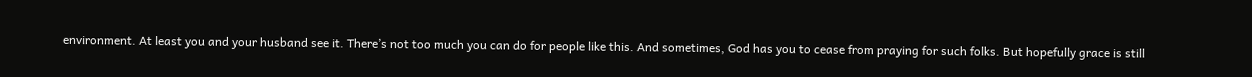environment. At least you and your husband see it. There’s not too much you can do for people like this. And sometimes, God has you to cease from praying for such folks. But hopefully grace is still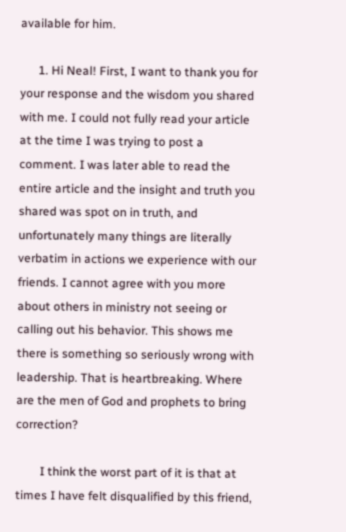available for him.

      1. Hi Neal! First, I want to thank you for your response and the wisdom you shared with me. I could not fully read your article at the time I was trying to post a comment. I was later able to read the entire article and the insight and truth you shared was spot on in truth, and unfortunately many things are literally verbatim in actions we experience with our friends. I cannot agree with you more about others in ministry not seeing or calling out his behavior. This shows me there is something so seriously wrong with leadership. That is heartbreaking. Where are the men of God and prophets to bring correction?

        I think the worst part of it is that at times I have felt disqualified by this friend,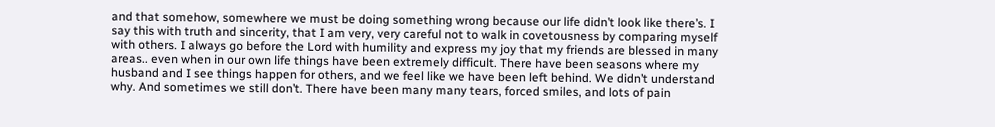and that somehow, somewhere we must be doing something wrong because our life didn’t look like there’s. I say this with truth and sincerity, that I am very, very careful not to walk in covetousness by comparing myself with others. I always go before the Lord with humility and express my joy that my friends are blessed in many areas.. even when in our own life things have been extremely difficult. There have been seasons where my husband and I see things happen for others, and we feel like we have been left behind. We didn’t understand why. And sometimes we still don’t. There have been many many tears, forced smiles, and lots of pain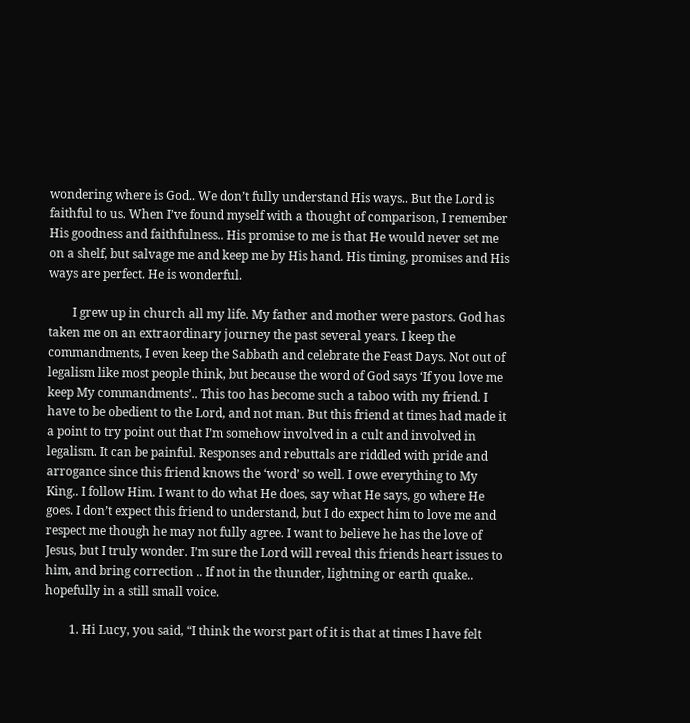wondering where is God.. We don’t fully understand His ways.. But the Lord is faithful to us. When I’ve found myself with a thought of comparison, I remember His goodness and faithfulness.. His promise to me is that He would never set me on a shelf, but salvage me and keep me by His hand. His timing, promises and His ways are perfect. He is wonderful.

        I grew up in church all my life. My father and mother were pastors. God has taken me on an extraordinary journey the past several years. I keep the commandments, I even keep the Sabbath and celebrate the Feast Days. Not out of legalism like most people think, but because the word of God says ‘If you love me keep My commandments’.. This too has become such a taboo with my friend. I have to be obedient to the Lord, and not man. But this friend at times had made it a point to try point out that I’m somehow involved in a cult and involved in legalism. It can be painful. Responses and rebuttals are riddled with pride and arrogance since this friend knows the ‘word’ so well. I owe everything to My King.. I follow Him. I want to do what He does, say what He says, go where He goes. I don’t expect this friend to understand, but I do expect him to love me and respect me though he may not fully agree. I want to believe he has the love of Jesus, but I truly wonder. I’m sure the Lord will reveal this friends heart issues to him, and bring correction .. If not in the thunder, lightning or earth quake.. hopefully in a still small voice.

        1. Hi Lucy, you said, “I think the worst part of it is that at times I have felt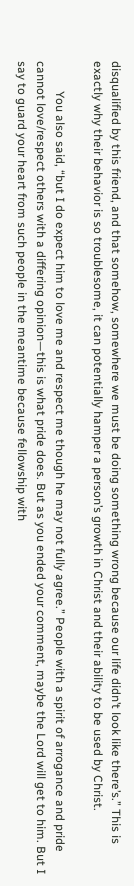disqualified by this friend, and that somehow, somewhere we must be doing something wrong because our life didn’t look like there’s.” This is exactly why their behavior is so troublesome, it can potentially hamper a person’s growth in Christ and their ability to be used by Christ.

          You also said, “but I do expect him to love me and respect me though he may not fully agree.” People with a spirit of arrogance and pride cannot love/respect others with a differing opinion—this is what pride does. But as you ended your comment, maybe the Lord will get to him. But I say to guard your heart from such people in the meantime because fellowship with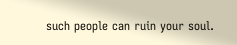such people can ruin your soul.